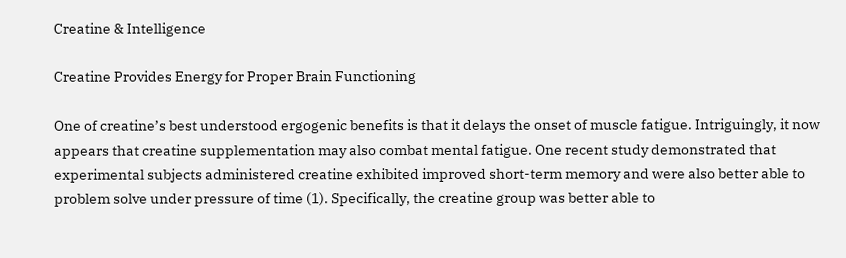Creatine & Intelligence

Creatine Provides Energy for Proper Brain Functioning

One of creatine’s best understood ergogenic benefits is that it delays the onset of muscle fatigue. Intriguingly, it now appears that creatine supplementation may also combat mental fatigue. One recent study demonstrated that experimental subjects administered creatine exhibited improved short-term memory and were also better able to problem solve under pressure of time (1). Specifically, the creatine group was better able to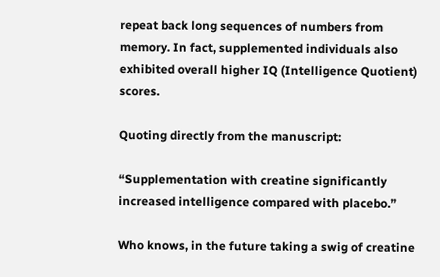repeat back long sequences of numbers from memory. In fact, supplemented individuals also exhibited overall higher IQ (Intelligence Quotient) scores.

Quoting directly from the manuscript:

“Supplementation with creatine significantly increased intelligence compared with placebo.”

Who knows, in the future taking a swig of creatine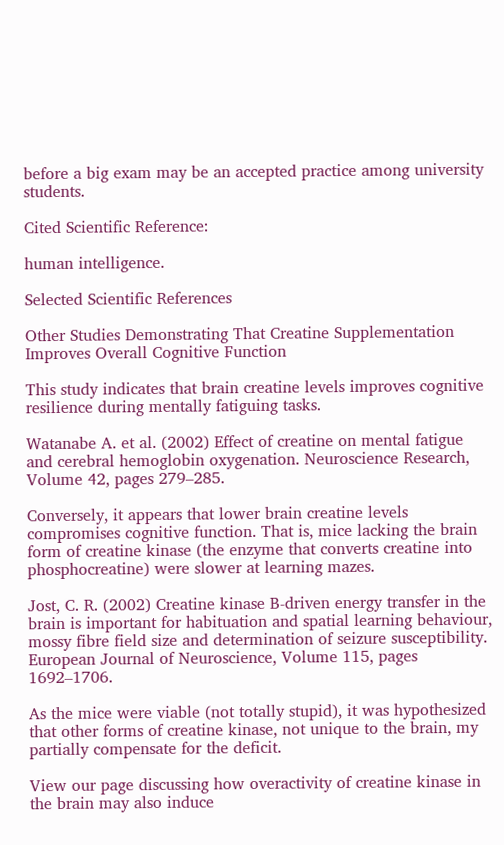before a big exam may be an accepted practice among university students.

Cited Scientific Reference:

human intelligence.

Selected Scientific References

Other Studies Demonstrating That Creatine Supplementation Improves Overall Cognitive Function

This study indicates that brain creatine levels improves cognitive resilience during mentally fatiguing tasks.

Watanabe A. et al. (2002) Effect of creatine on mental fatigue and cerebral hemoglobin oxygenation. Neuroscience Research, Volume 42, pages 279–285.

Conversely, it appears that lower brain creatine levels compromises cognitive function. That is, mice lacking the brain form of creatine kinase (the enzyme that converts creatine into phosphocreatine) were slower at learning mazes.

Jost, C. R. (2002) Creatine kinase B-driven energy transfer in the brain is important for habituation and spatial learning behaviour, mossy fibre field size and determination of seizure susceptibility. European Journal of Neuroscience, Volume 115, pages 1692–1706.

As the mice were viable (not totally stupid), it was hypothesized that other forms of creatine kinase, not unique to the brain, my partially compensate for the deficit.

View our page discussing how overactivity of creatine kinase in the brain may also induce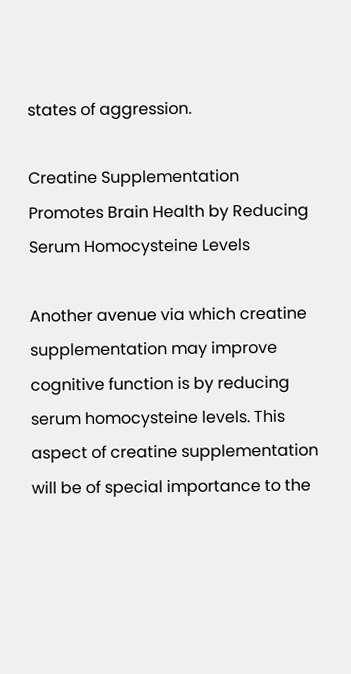states of aggression.

Creatine Supplementation Promotes Brain Health by Reducing Serum Homocysteine Levels

Another avenue via which creatine supplementation may improve cognitive function is by reducing serum homocysteine levels. This aspect of creatine supplementation will be of special importance to the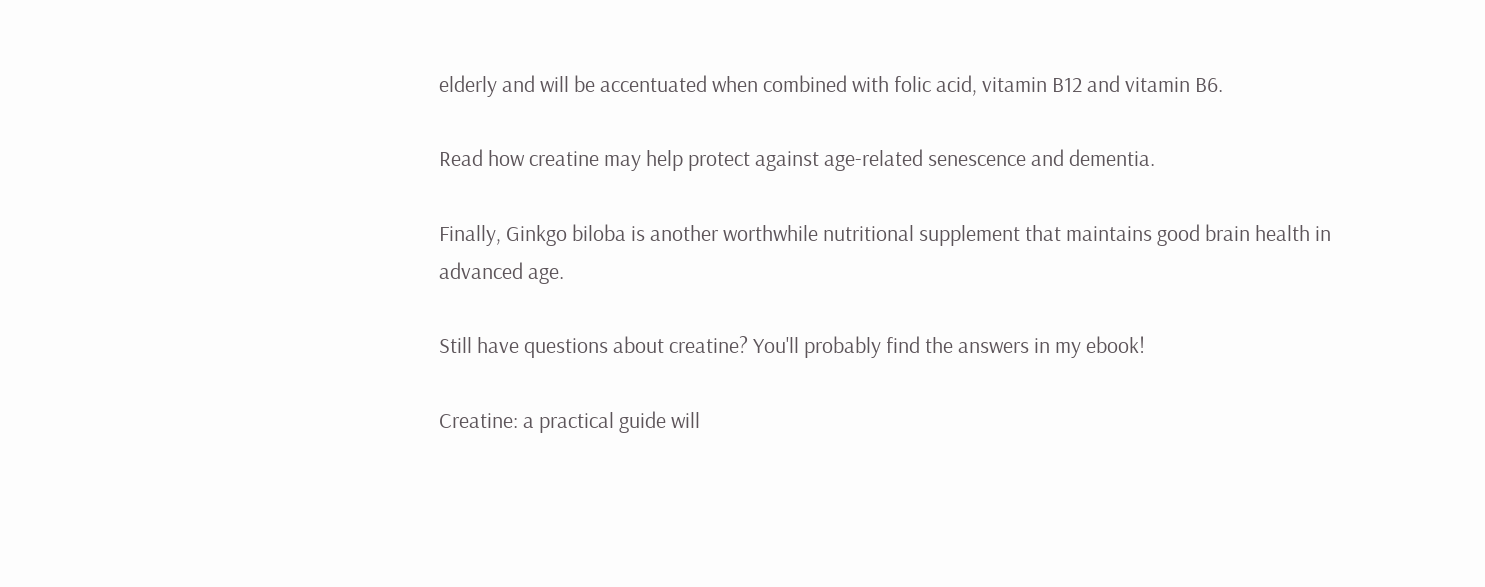elderly and will be accentuated when combined with folic acid, vitamin B12 and vitamin B6.

Read how creatine may help protect against age-related senescence and dementia.

Finally, Ginkgo biloba is another worthwhile nutritional supplement that maintains good brain health in advanced age.

Still have questions about creatine? You'll probably find the answers in my ebook!

Creatine: a practical guide will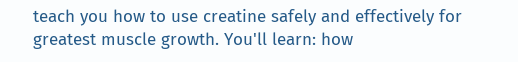teach you how to use creatine safely and effectively for greatest muscle growth. You'll learn: how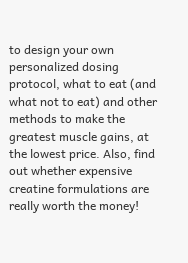to design your own personalized dosing protocol, what to eat (and what not to eat) and other methods to make the greatest muscle gains, at the lowest price. Also, find out whether expensive creatine formulations are really worth the money!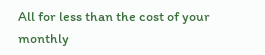All for less than the cost of your monthly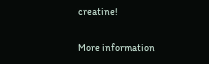creatine!

More information